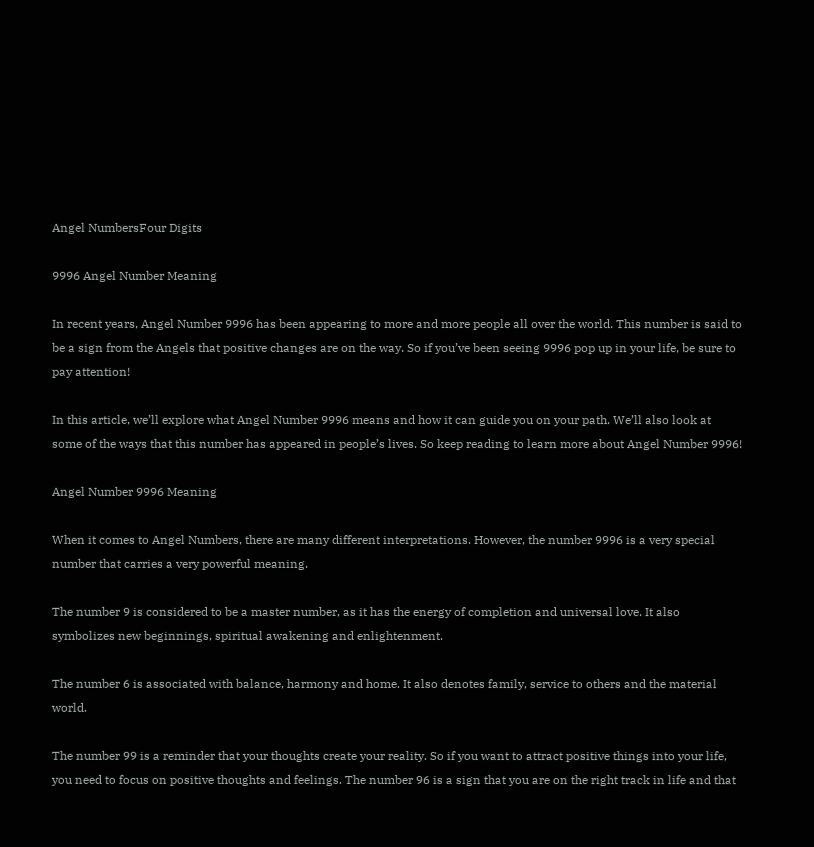Angel NumbersFour Digits

9996 Angel Number Meaning

In recent years, Angel Number 9996 has been appearing to more and more people all over the world. This number is said to be a sign from the Angels that positive changes are on the way. So if you’ve been seeing 9996 pop up in your life, be sure to pay attention!

In this article, we’ll explore what Angel Number 9996 means and how it can guide you on your path. We’ll also look at some of the ways that this number has appeared in people’s lives. So keep reading to learn more about Angel Number 9996!

Angel Number 9996 Meaning

When it comes to Angel Numbers, there are many different interpretations. However, the number 9996 is a very special number that carries a very powerful meaning.

The number 9 is considered to be a master number, as it has the energy of completion and universal love. It also symbolizes new beginnings, spiritual awakening and enlightenment.

The number 6 is associated with balance, harmony and home. It also denotes family, service to others and the material world.

The number 99 is a reminder that your thoughts create your reality. So if you want to attract positive things into your life, you need to focus on positive thoughts and feelings. The number 96 is a sign that you are on the right track in life and that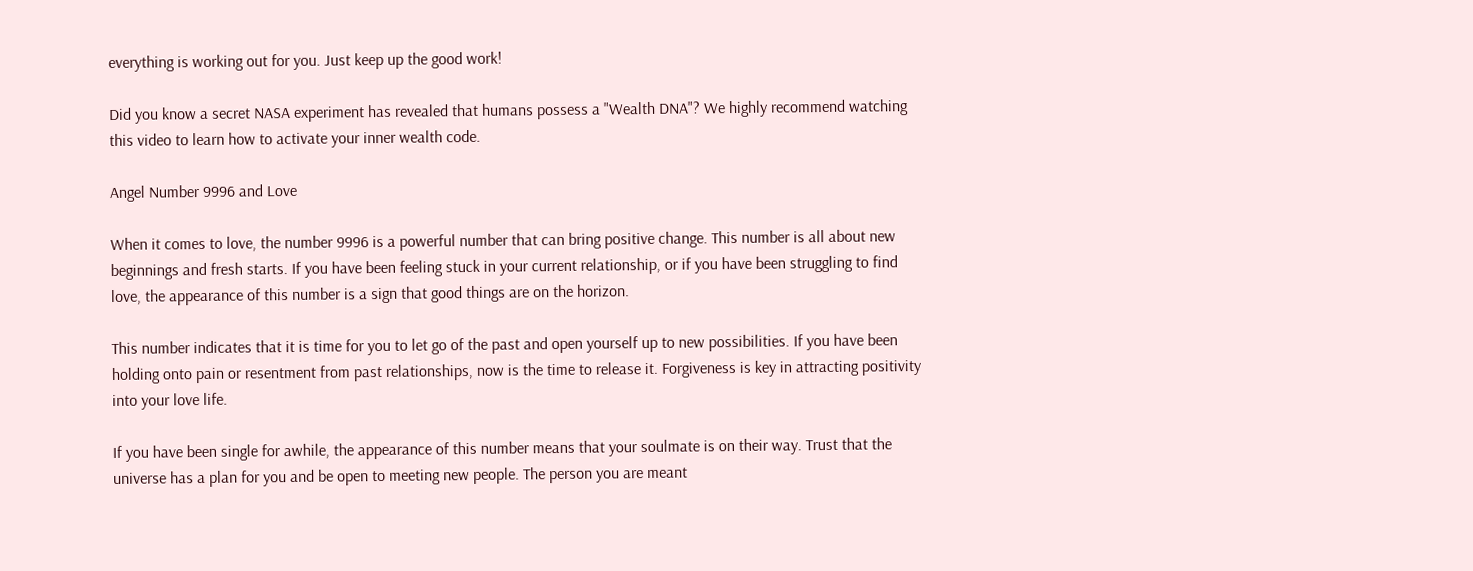everything is working out for you. Just keep up the good work!

Did you know a secret NASA experiment has revealed that humans possess a "Wealth DNA"? We highly recommend watching this video to learn how to activate your inner wealth code.

Angel Number 9996 and Love

When it comes to love, the number 9996 is a powerful number that can bring positive change. This number is all about new beginnings and fresh starts. If you have been feeling stuck in your current relationship, or if you have been struggling to find love, the appearance of this number is a sign that good things are on the horizon.

This number indicates that it is time for you to let go of the past and open yourself up to new possibilities. If you have been holding onto pain or resentment from past relationships, now is the time to release it. Forgiveness is key in attracting positivity into your love life.

If you have been single for awhile, the appearance of this number means that your soulmate is on their way. Trust that the universe has a plan for you and be open to meeting new people. The person you are meant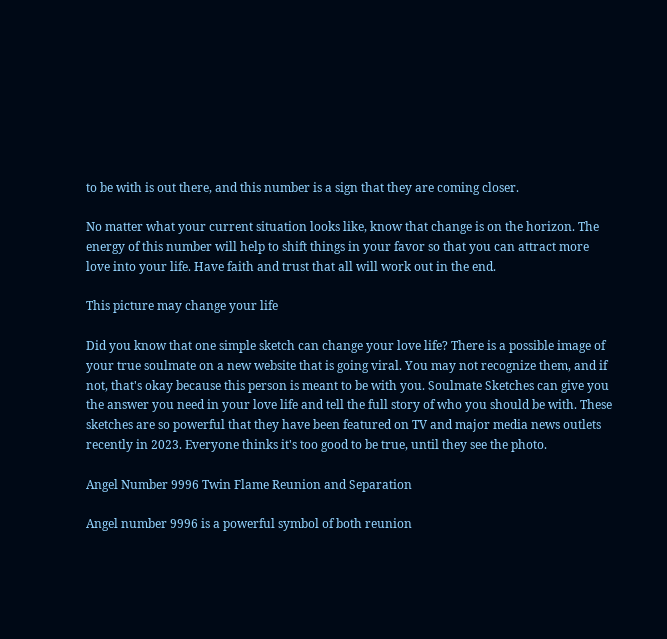to be with is out there, and this number is a sign that they are coming closer.

No matter what your current situation looks like, know that change is on the horizon. The energy of this number will help to shift things in your favor so that you can attract more love into your life. Have faith and trust that all will work out in the end.

This picture may change your life

Did you know that one simple sketch can change your love life? There is a possible image of your true soulmate on a new website that is going viral. You may not recognize them, and if not, that's okay because this person is meant to be with you. Soulmate Sketches can give you the answer you need in your love life and tell the full story of who you should be with. These sketches are so powerful that they have been featured on TV and major media news outlets recently in 2023. Everyone thinks it's too good to be true, until they see the photo.

Angel Number 9996 Twin Flame Reunion and Separation

Angel number 9996 is a powerful symbol of both reunion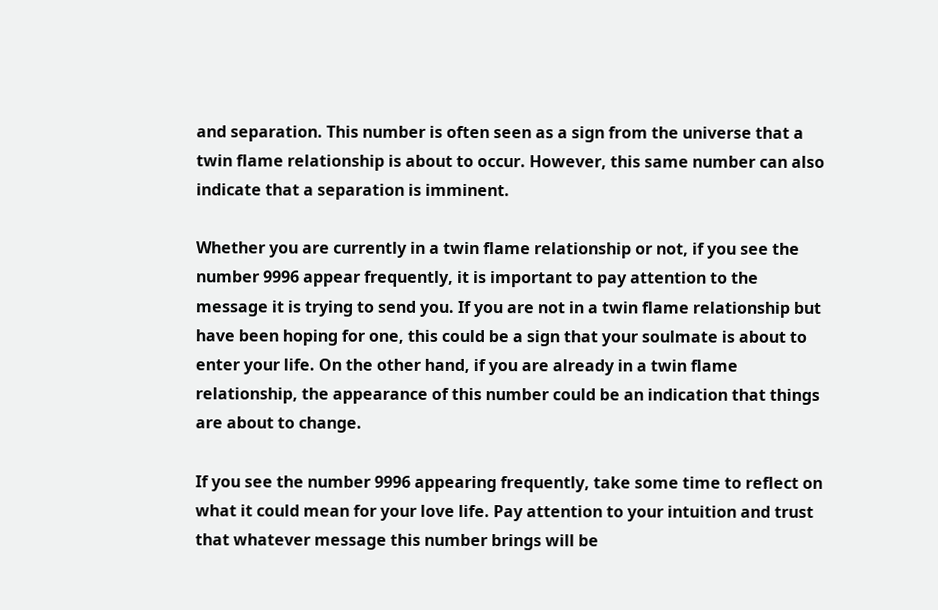and separation. This number is often seen as a sign from the universe that a twin flame relationship is about to occur. However, this same number can also indicate that a separation is imminent.

Whether you are currently in a twin flame relationship or not, if you see the number 9996 appear frequently, it is important to pay attention to the message it is trying to send you. If you are not in a twin flame relationship but have been hoping for one, this could be a sign that your soulmate is about to enter your life. On the other hand, if you are already in a twin flame relationship, the appearance of this number could be an indication that things are about to change.

If you see the number 9996 appearing frequently, take some time to reflect on what it could mean for your love life. Pay attention to your intuition and trust that whatever message this number brings will be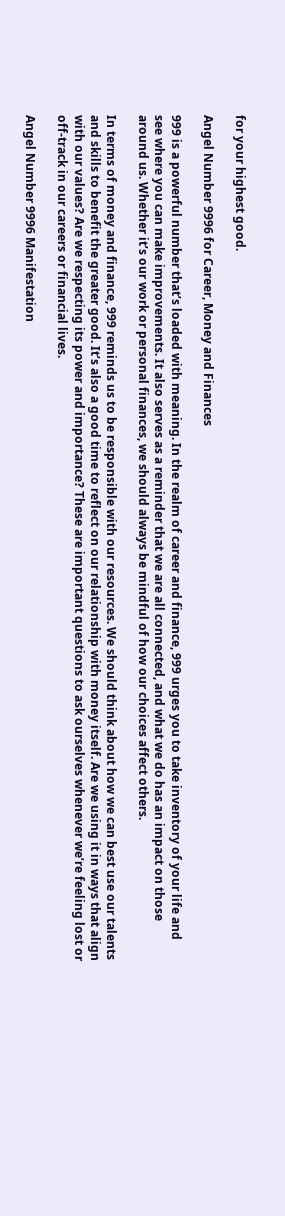for your highest good.

Angel Number 9996 for Career, Money and Finances

999 is a powerful number that’s loaded with meaning. In the realm of career and finance, 999 urges you to take inventory of your life and see where you can make improvements. It also serves as a reminder that we are all connected, and what we do has an impact on those around us. Whether it’s our work or personal finances, we should always be mindful of how our choices affect others.

In terms of money and finance, 999 reminds us to be responsible with our resources. We should think about how we can best use our talents and skills to benefit the greater good. It’s also a good time to reflect on our relationship with money itself. Are we using it in ways that align with our values? Are we respecting its power and importance? These are important questions to ask ourselves whenever we’re feeling lost or off-track in our careers or financial lives.

Angel Number 9996 Manifestation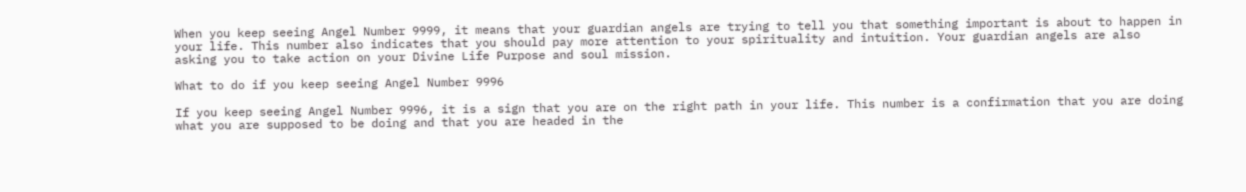When you keep seeing Angel Number 9999, it means that your guardian angels are trying to tell you that something important is about to happen in your life. This number also indicates that you should pay more attention to your spirituality and intuition. Your guardian angels are also asking you to take action on your Divine Life Purpose and soul mission.

What to do if you keep seeing Angel Number 9996

If you keep seeing Angel Number 9996, it is a sign that you are on the right path in your life. This number is a confirmation that you are doing what you are supposed to be doing and that you are headed in the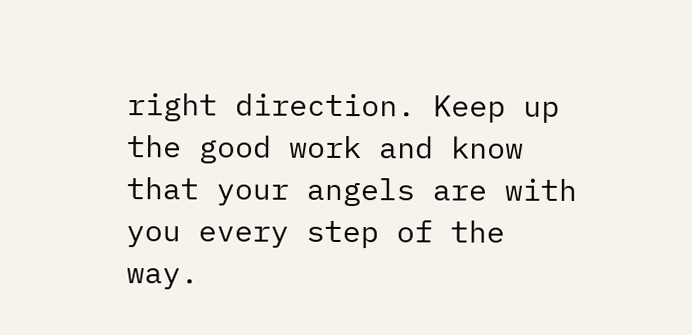right direction. Keep up the good work and know that your angels are with you every step of the way.